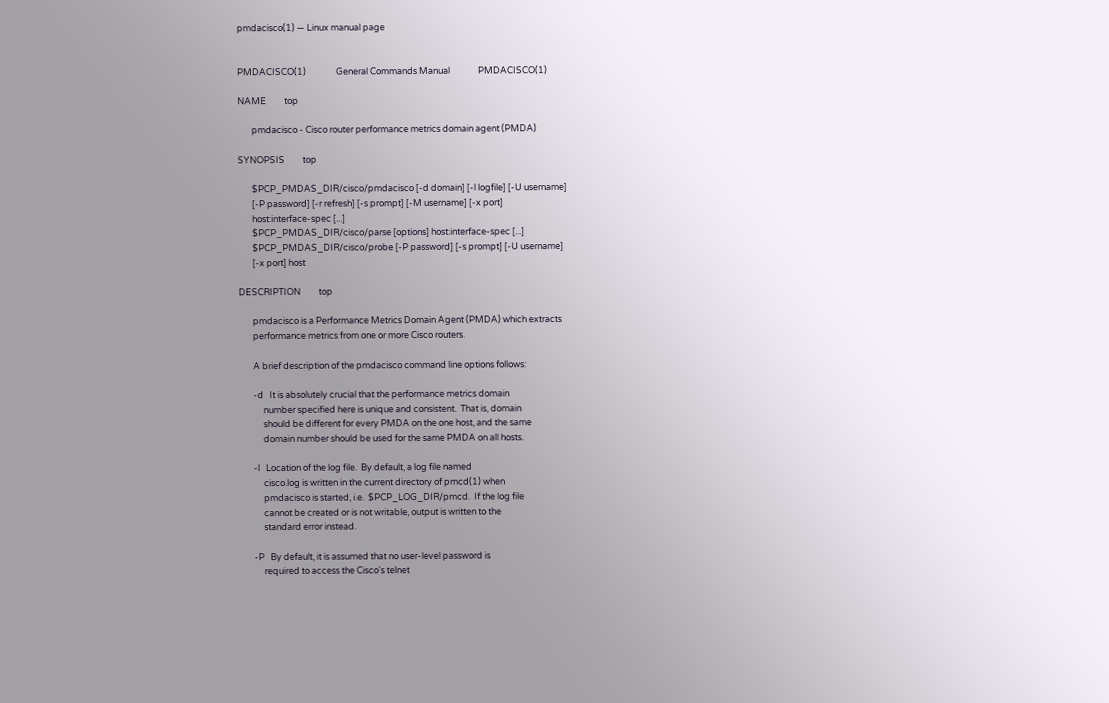pmdacisco(1) — Linux manual page


PMDACISCO(1)               General Commands Manual              PMDACISCO(1)

NAME         top

       pmdacisco - Cisco router performance metrics domain agent (PMDA)

SYNOPSIS         top

       $PCP_PMDAS_DIR/cisco/pmdacisco [-d domain] [-l logfile] [-U username]
       [-P password] [-r refresh] [-s prompt] [-M username] [-x port]
       host:interface-spec [...]
       $PCP_PMDAS_DIR/cisco/parse [options] host:interface-spec [...]
       $PCP_PMDAS_DIR/cisco/probe [-P password] [-s prompt] [-U username]
       [-x port] host

DESCRIPTION         top

       pmdacisco is a Performance Metrics Domain Agent (PMDA) which extracts
       performance metrics from one or more Cisco routers.

       A brief description of the pmdacisco command line options follows:

       -d   It is absolutely crucial that the performance metrics domain
            number specified here is unique and consistent.  That is, domain
            should be different for every PMDA on the one host, and the same
            domain number should be used for the same PMDA on all hosts.

       -l   Location of the log file.  By default, a log file named
            cisco.log is written in the current directory of pmcd(1) when
            pmdacisco is started, i.e.  $PCP_LOG_DIR/pmcd.  If the log file
            cannot be created or is not writable, output is written to the
            standard error instead.

       -P   By default, it is assumed that no user-level password is
            required to access the Cisco's telnet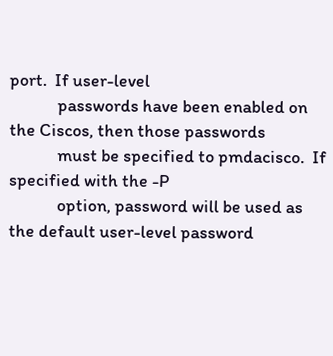port.  If user-level
            passwords have been enabled on the Ciscos, then those passwords
            must be specified to pmdacisco.  If specified with the -P
            option, password will be used as the default user-level password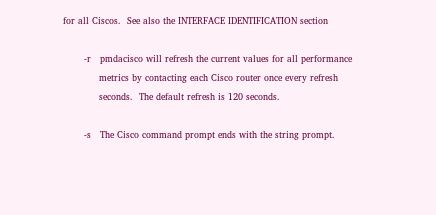for all Ciscos.  See also the INTERFACE IDENTIFICATION section

       -r   pmdacisco will refresh the current values for all performance
            metrics by contacting each Cisco router once every refresh
            seconds.  The default refresh is 120 seconds.

       -s   The Cisco command prompt ends with the string prompt.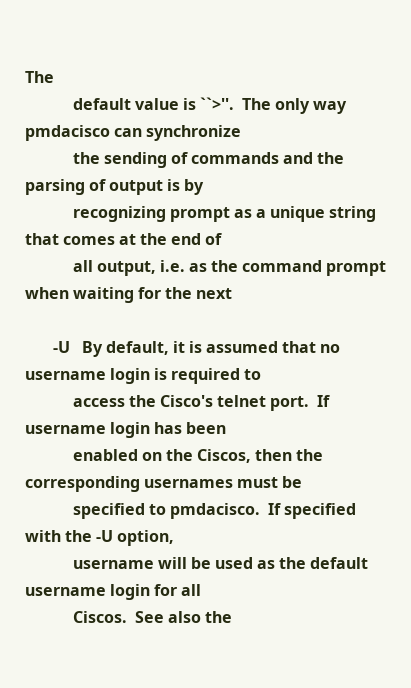The
            default value is ``>''.  The only way pmdacisco can synchronize
            the sending of commands and the parsing of output is by
            recognizing prompt as a unique string that comes at the end of
            all output, i.e. as the command prompt when waiting for the next

       -U   By default, it is assumed that no username login is required to
            access the Cisco's telnet port.  If username login has been
            enabled on the Ciscos, then the corresponding usernames must be
            specified to pmdacisco.  If specified with the -U option,
            username will be used as the default username login for all
            Ciscos.  See also the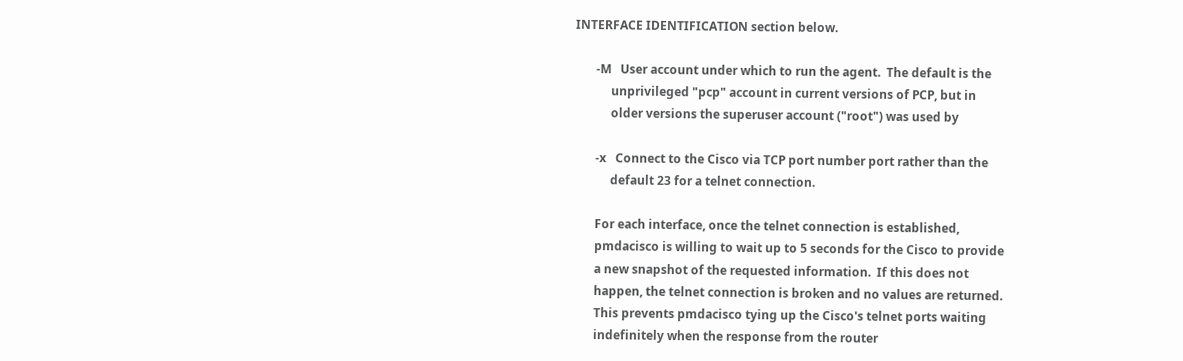INTERFACE IDENTIFICATION section below.

       -M   User account under which to run the agent.  The default is the
            unprivileged "pcp" account in current versions of PCP, but in
            older versions the superuser account ("root") was used by

       -x   Connect to the Cisco via TCP port number port rather than the
            default 23 for a telnet connection.

       For each interface, once the telnet connection is established,
       pmdacisco is willing to wait up to 5 seconds for the Cisco to provide
       a new snapshot of the requested information.  If this does not
       happen, the telnet connection is broken and no values are returned.
       This prevents pmdacisco tying up the Cisco's telnet ports waiting
       indefinitely when the response from the router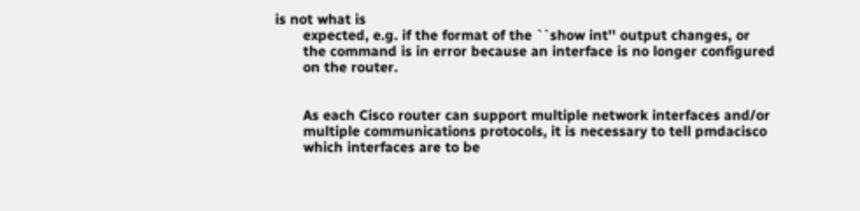is not what is
       expected, e.g. if the format of the ``show int'' output changes, or
       the command is in error because an interface is no longer configured
       on the router.


       As each Cisco router can support multiple network interfaces and/or
       multiple communications protocols, it is necessary to tell pmdacisco
       which interfaces are to be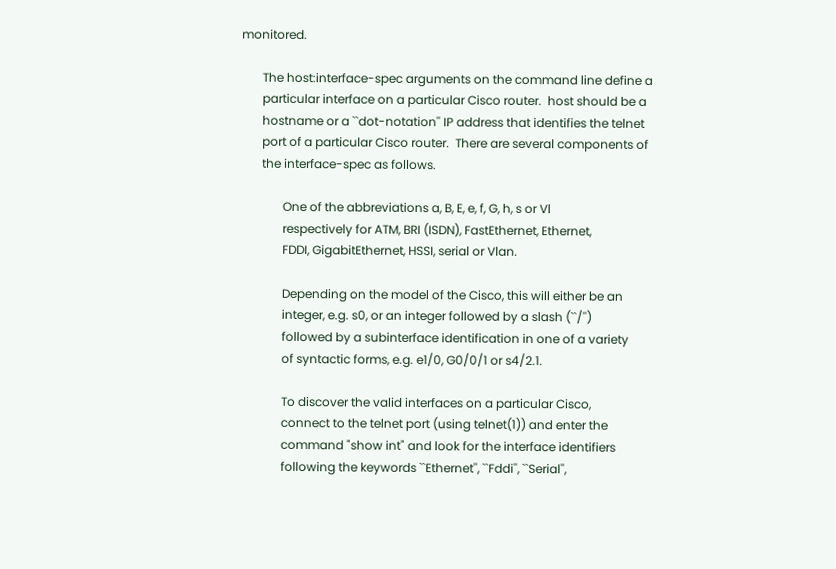monitored.

       The host:interface-spec arguments on the command line define a
       particular interface on a particular Cisco router.  host should be a
       hostname or a ``dot-notation'' IP address that identifies the telnet
       port of a particular Cisco router.  There are several components of
       the interface-spec as follows.

              One of the abbreviations a, B, E, e, f, G, h, s or Vl
              respectively for ATM, BRI (ISDN), FastEthernet, Ethernet,
              FDDI, GigabitEthernet, HSSI, serial or Vlan.

              Depending on the model of the Cisco, this will either be an
              integer, e.g. s0, or an integer followed by a slash (``/'')
              followed by a subinterface identification in one of a variety
              of syntactic forms, e.g. e1/0, G0/0/1 or s4/2.1.

              To discover the valid interfaces on a particular Cisco,
              connect to the telnet port (using telnet(1)) and enter the
              command "show int" and look for the interface identifiers
              following the keywords ``Ethernet'', ``Fddi'', ``Serial'',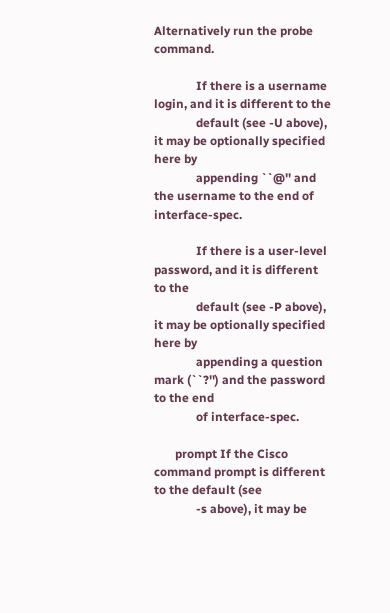Alternatively run the probe command.

              If there is a username login, and it is different to the
              default (see -U above), it may be optionally specified here by
              appending ``@'' and the username to the end of interface-spec.

              If there is a user-level password, and it is different to the
              default (see -P above), it may be optionally specified here by
              appending a question mark (``?'') and the password to the end
              of interface-spec.

       prompt If the Cisco command prompt is different to the default (see
              -s above), it may be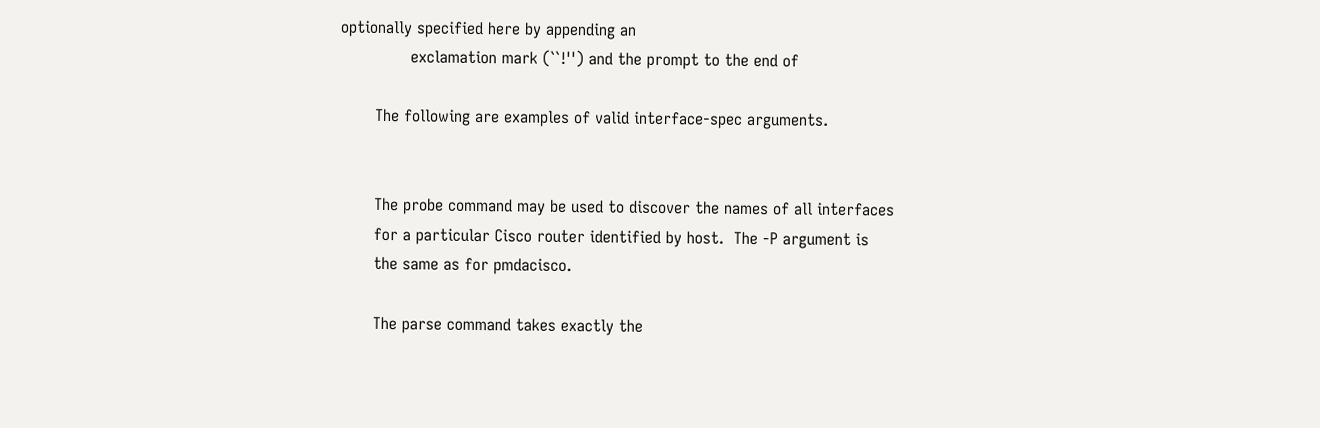optionally specified here by appending an
              exclamation mark (``!'') and the prompt to the end of

       The following are examples of valid interface-spec arguments.


       The probe command may be used to discover the names of all interfaces
       for a particular Cisco router identified by host.  The -P argument is
       the same as for pmdacisco.

       The parse command takes exactly the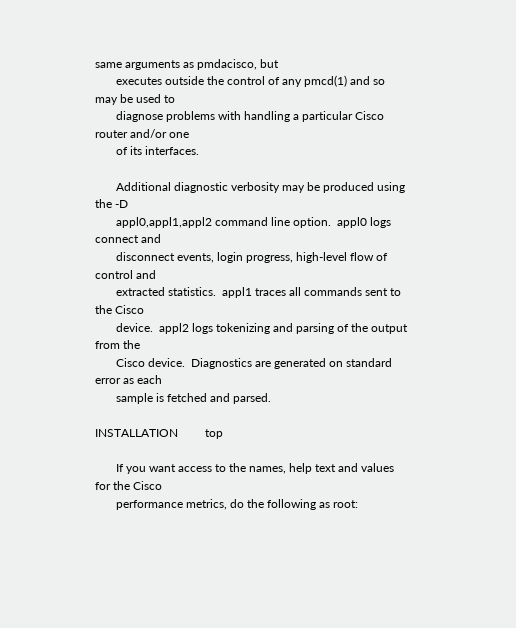same arguments as pmdacisco, but
       executes outside the control of any pmcd(1) and so may be used to
       diagnose problems with handling a particular Cisco router and/or one
       of its interfaces.

       Additional diagnostic verbosity may be produced using the -D
       appl0,appl1,appl2 command line option.  appl0 logs connect and
       disconnect events, login progress, high-level flow of control and
       extracted statistics.  appl1 traces all commands sent to the Cisco
       device.  appl2 logs tokenizing and parsing of the output from the
       Cisco device.  Diagnostics are generated on standard error as each
       sample is fetched and parsed.

INSTALLATION         top

       If you want access to the names, help text and values for the Cisco
       performance metrics, do the following as root: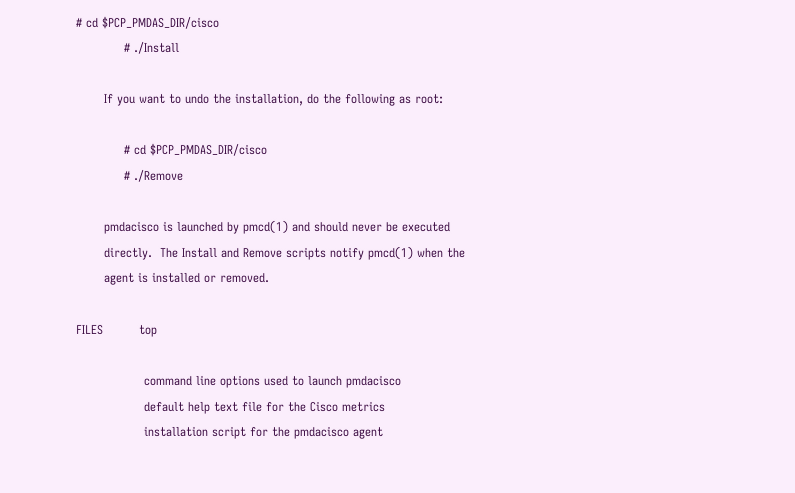# cd $PCP_PMDAS_DIR/cisco
            # ./Install

       If you want to undo the installation, do the following as root:

            # cd $PCP_PMDAS_DIR/cisco
            # ./Remove

       pmdacisco is launched by pmcd(1) and should never be executed
       directly.  The Install and Remove scripts notify pmcd(1) when the
       agent is installed or removed.

FILES         top

                 command line options used to launch pmdacisco
                 default help text file for the Cisco metrics
                 installation script for the pmdacisco agent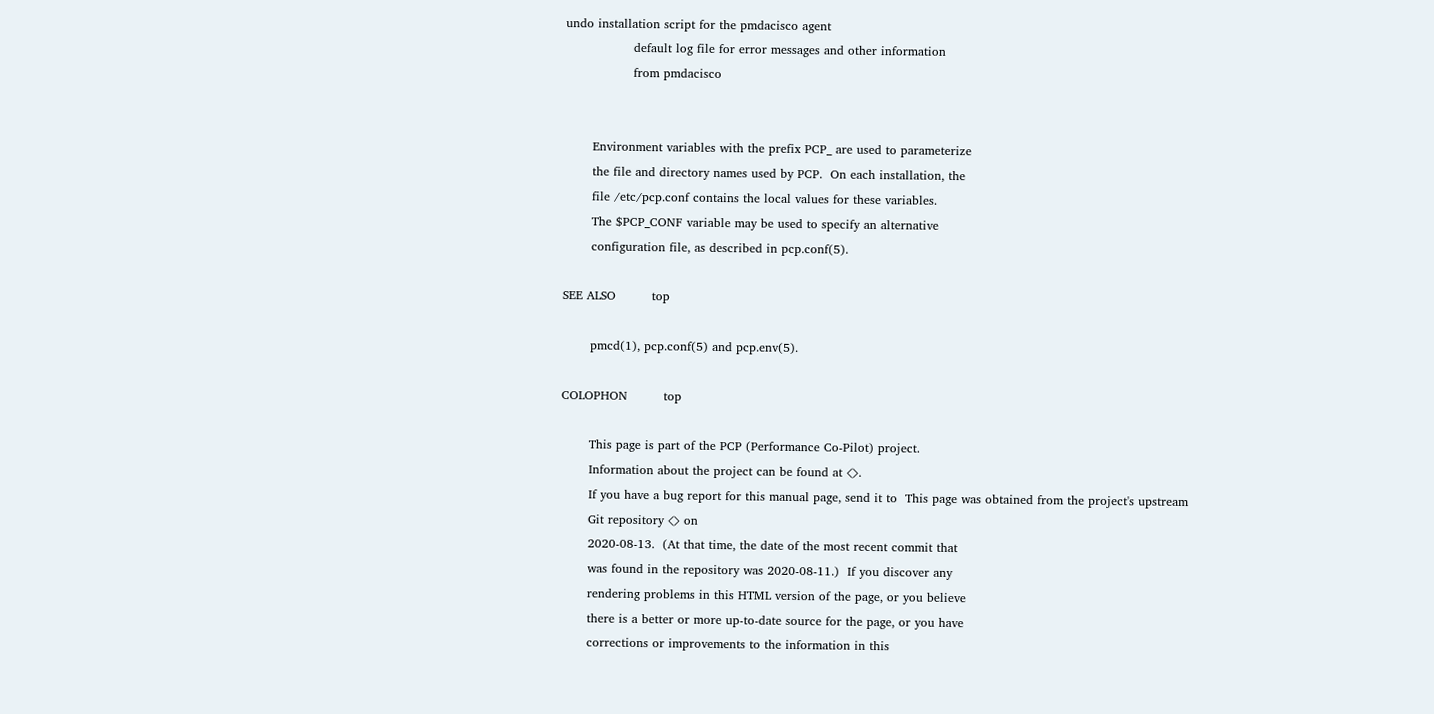undo installation script for the pmdacisco agent
                 default log file for error messages and other information
                 from pmdacisco


       Environment variables with the prefix PCP_ are used to parameterize
       the file and directory names used by PCP.  On each installation, the
       file /etc/pcp.conf contains the local values for these variables.
       The $PCP_CONF variable may be used to specify an alternative
       configuration file, as described in pcp.conf(5).

SEE ALSO         top

       pmcd(1), pcp.conf(5) and pcp.env(5).

COLOPHON         top

       This page is part of the PCP (Performance Co-Pilot) project.
       Information about the project can be found at ⟨⟩.
       If you have a bug report for this manual page, send it to  This page was obtained from the project's upstream
       Git repository ⟨⟩ on
       2020-08-13.  (At that time, the date of the most recent commit that
       was found in the repository was 2020-08-11.)  If you discover any
       rendering problems in this HTML version of the page, or you believe
       there is a better or more up-to-date source for the page, or you have
       corrections or improvements to the information in this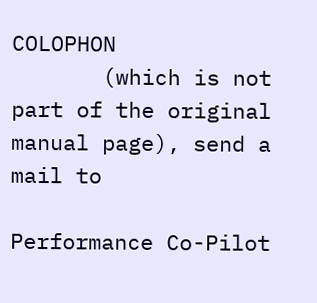COLOPHON
       (which is not part of the original manual page), send a mail to

Performance Co-Pilot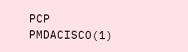PCP                        PMDACISCO(1)